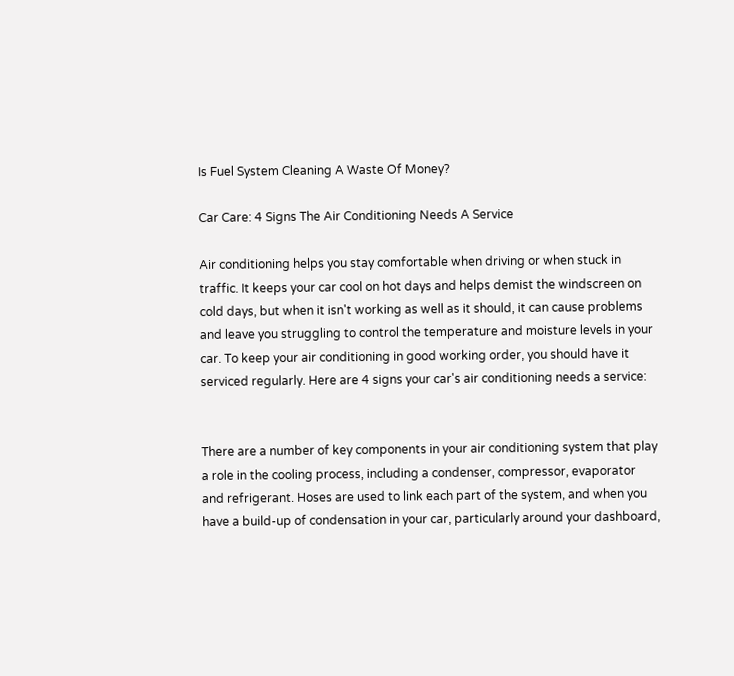Is Fuel System Cleaning A Waste Of Money?

Car Care: 4 Signs The Air Conditioning Needs A Service

Air conditioning helps you stay comfortable when driving or when stuck in traffic. It keeps your car cool on hot days and helps demist the windscreen on cold days, but when it isn't working as well as it should, it can cause problems and leave you struggling to control the temperature and moisture levels in your car. To keep your air conditioning in good working order, you should have it serviced regularly. Here are 4 signs your car's air conditioning needs a service:


There are a number of key components in your air conditioning system that play a role in the cooling process, including a condenser, compressor, evaporator and refrigerant. Hoses are used to link each part of the system, and when you have a build-up of condensation in your car, particularly around your dashboard,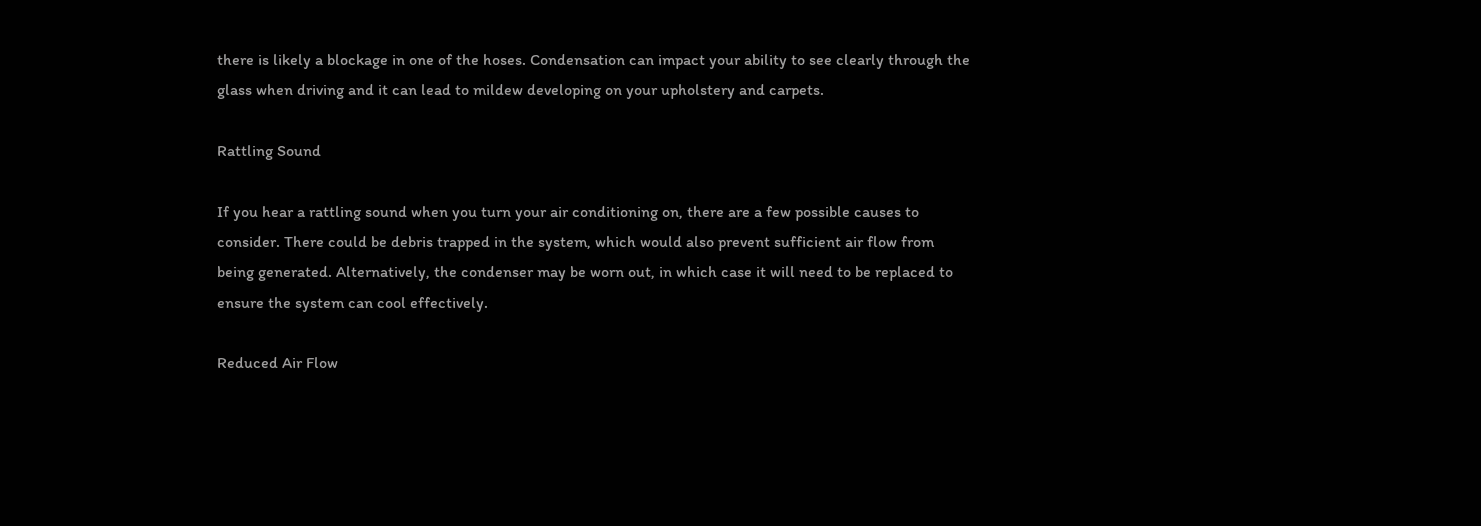there is likely a blockage in one of the hoses. Condensation can impact your ability to see clearly through the glass when driving and it can lead to mildew developing on your upholstery and carpets.

Rattling Sound

If you hear a rattling sound when you turn your air conditioning on, there are a few possible causes to consider. There could be debris trapped in the system, which would also prevent sufficient air flow from being generated. Alternatively, the condenser may be worn out, in which case it will need to be replaced to ensure the system can cool effectively.

Reduced Air Flow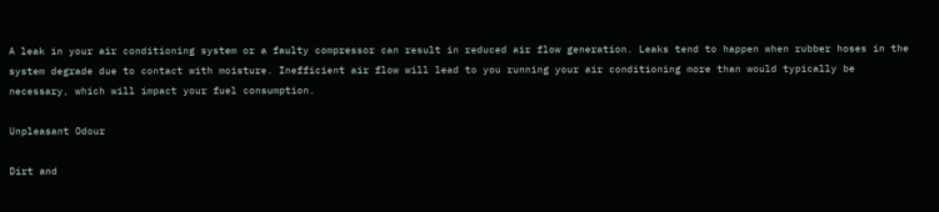A leak in your air conditioning system or a faulty compressor can result in reduced air flow generation. Leaks tend to happen when rubber hoses in the system degrade due to contact with moisture. Inefficient air flow will lead to you running your air conditioning more than would typically be necessary, which will impact your fuel consumption.

Unpleasant Odour

Dirt and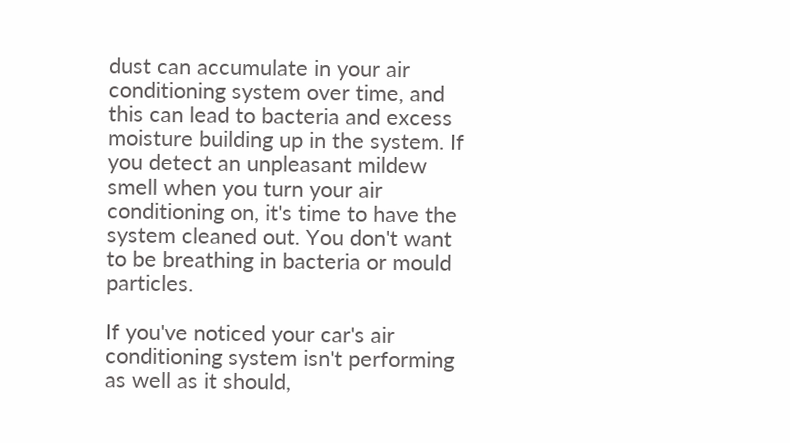dust can accumulate in your air conditioning system over time, and this can lead to bacteria and excess moisture building up in the system. If you detect an unpleasant mildew smell when you turn your air conditioning on, it's time to have the system cleaned out. You don't want to be breathing in bacteria or mould particles.

If you've noticed your car's air conditioning system isn't performing as well as it should,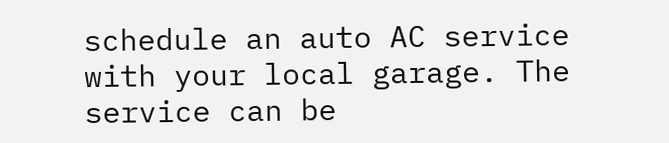schedule an auto AC service with your local garage. The service can be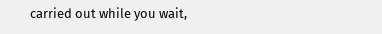carried out while you wait,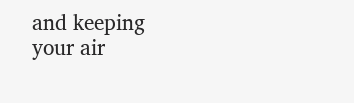and keeping your air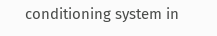conditioning system in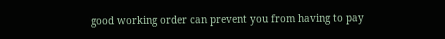good working order can prevent you from having to pay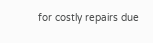for costly repairs due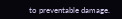to preventable damage.